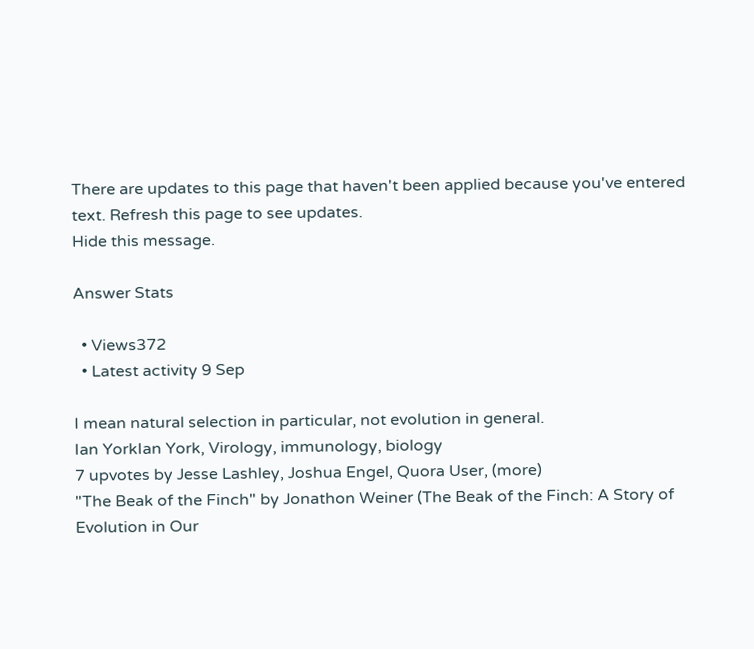There are updates to this page that haven't been applied because you've entered text. Refresh this page to see updates.
Hide this message.

Answer Stats

  • Views372
  • Latest activity 9 Sep

I mean natural selection in particular, not evolution in general.
Ian YorkIan York, Virology, immunology, biology
7 upvotes by Jesse Lashley, Joshua Engel, Quora User, (more)
"The Beak of the Finch" by Jonathon Weiner (The Beak of the Finch: A Story of Evolution in Our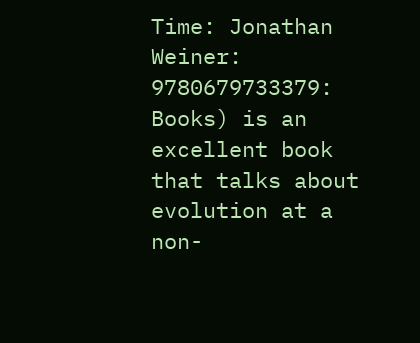Time: Jonathan Weiner: 9780679733379: Books) is an excellent book that talks about evolution at a non-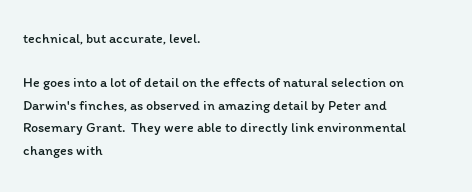technical, but accurate, level.

He goes into a lot of detail on the effects of natural selection on Darwin's finches, as observed in amazing detail by Peter and Rosemary Grant.  They were able to directly link environmental changes with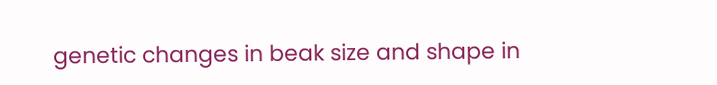genetic changes in beak size and shape in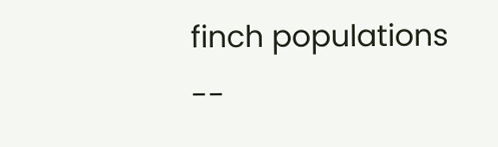finch populations --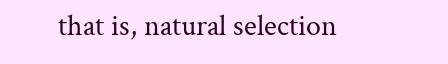that is, natural selection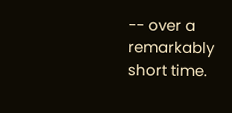-- over a remarkably short time.